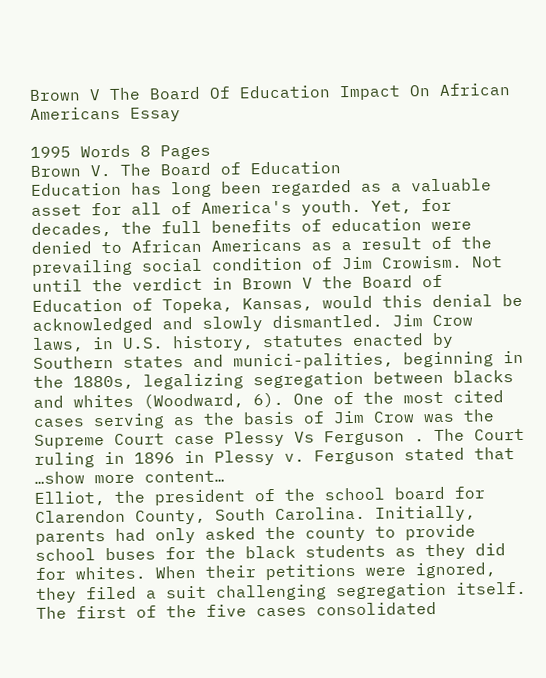Brown V The Board Of Education Impact On African Americans Essay

1995 Words 8 Pages
Brown V. The Board of Education
Education has long been regarded as a valuable asset for all of America's youth. Yet, for decades, the full benefits of education were denied to African Americans as a result of the prevailing social condition of Jim Crowism. Not until the verdict in Brown V the Board of Education of Topeka, Kansas, would this denial be acknowledged and slowly dismantled. Jim Crow laws, in U.S. history, statutes enacted by Southern states and munici-palities, beginning in the 1880s, legalizing segregation between blacks and whites (Woodward, 6). One of the most cited cases serving as the basis of Jim Crow was the Supreme Court case Plessy Vs Ferguson . The Court ruling in 1896 in Plessy v. Ferguson stated that
…show more content…
Elliot, the president of the school board for Clarendon County, South Carolina. Initially, parents had only asked the county to provide school buses for the black students as they did for whites. When their petitions were ignored, they filed a suit challenging segregation itself. The first of the five cases consolidated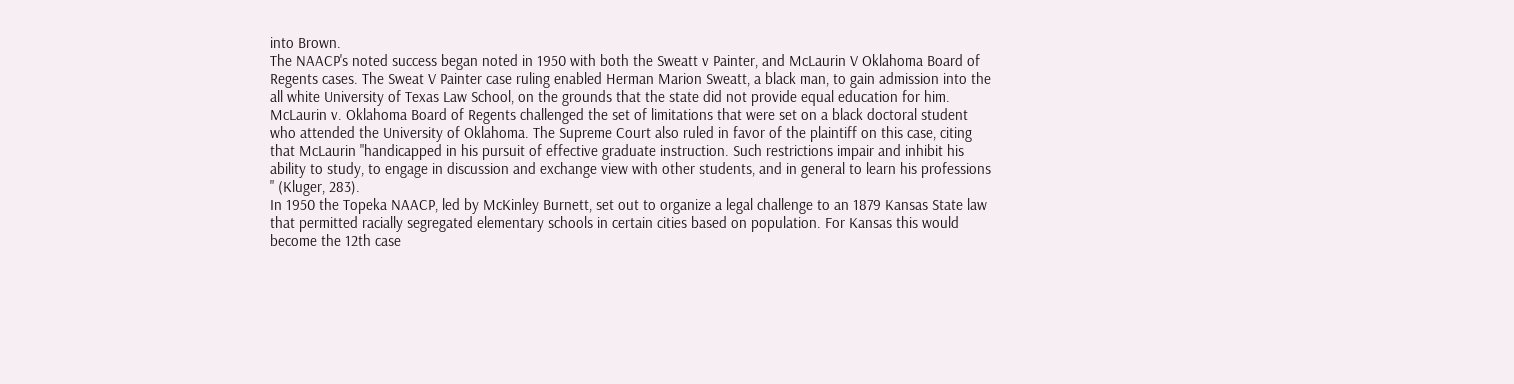into Brown.
The NAACP's noted success began noted in 1950 with both the Sweatt v Painter, and McLaurin V Oklahoma Board of Regents cases. The Sweat V Painter case ruling enabled Herman Marion Sweatt, a black man, to gain admission into the all white University of Texas Law School, on the grounds that the state did not provide equal education for him. McLaurin v. Oklahoma Board of Regents challenged the set of limitations that were set on a black doctoral student who attended the University of Oklahoma. The Supreme Court also ruled in favor of the plaintiff on this case, citing that McLaurin "handicapped in his pursuit of effective graduate instruction. Such restrictions impair and inhibit his ability to study, to engage in discussion and exchange view with other students, and in general to learn his professions " (Kluger, 283).
In 1950 the Topeka NAACP, led by McKinley Burnett, set out to organize a legal challenge to an 1879 Kansas State law that permitted racially segregated elementary schools in certain cities based on population. For Kansas this would become the 12th case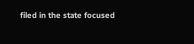filed in the state focused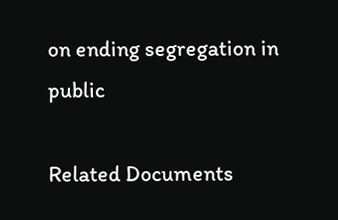on ending segregation in public

Related Documents